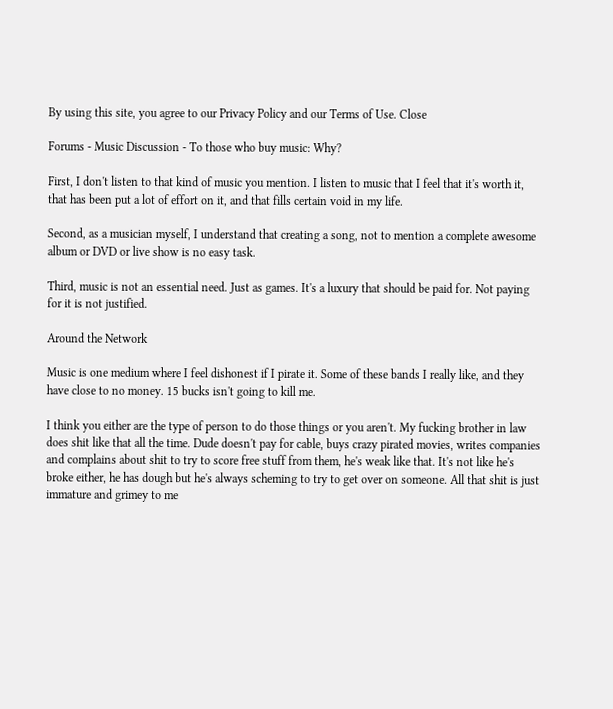By using this site, you agree to our Privacy Policy and our Terms of Use. Close

Forums - Music Discussion - To those who buy music: Why?

First, I don't listen to that kind of music you mention. I listen to music that I feel that it's worth it, that has been put a lot of effort on it, and that fills certain void in my life.

Second, as a musician myself, I understand that creating a song, not to mention a complete awesome album or DVD or live show is no easy task.

Third, music is not an essential need. Just as games. It's a luxury that should be paid for. Not paying for it is not justified.

Around the Network

Music is one medium where I feel dishonest if I pirate it. Some of these bands I really like, and they have close to no money. 15 bucks isn't going to kill me.

I think you either are the type of person to do those things or you aren't. My fucking brother in law does shit like that all the time. Dude doesn't pay for cable, buys crazy pirated movies, writes companies and complains about shit to try to score free stuff from them, he's weak like that. It's not like he's broke either, he has dough but he's always scheming to try to get over on someone. All that shit is just immature and grimey to me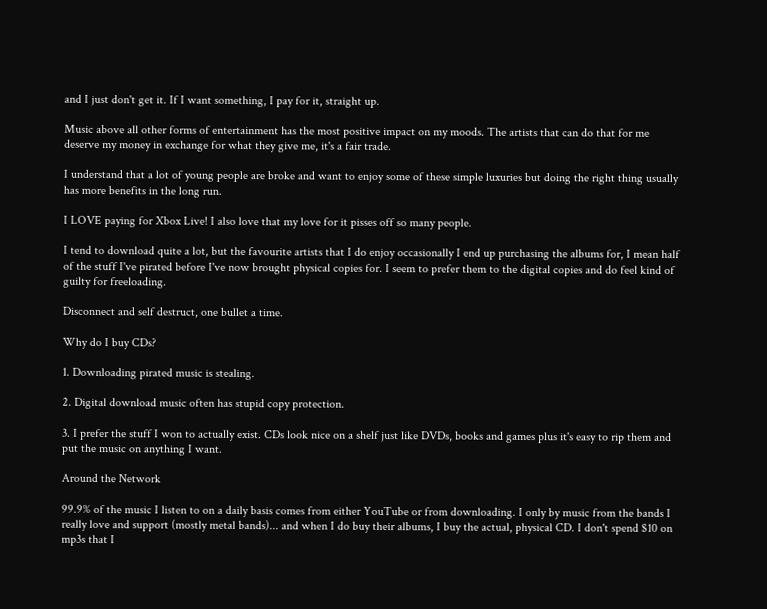and I just don't get it. If I want something, I pay for it, straight up.

Music above all other forms of entertainment has the most positive impact on my moods. The artists that can do that for me deserve my money in exchange for what they give me, it's a fair trade.

I understand that a lot of young people are broke and want to enjoy some of these simple luxuries but doing the right thing usually has more benefits in the long run.

I LOVE paying for Xbox Live! I also love that my love for it pisses off so many people.

I tend to download quite a lot, but the favourite artists that I do enjoy occasionally I end up purchasing the albums for, I mean half of the stuff I've pirated before I've now brought physical copies for. I seem to prefer them to the digital copies and do feel kind of guilty for freeloading.

Disconnect and self destruct, one bullet a time.

Why do I buy CDs?

1. Downloading pirated music is stealing.

2. Digital download music often has stupid copy protection.

3. I prefer the stuff I won to actually exist. CDs look nice on a shelf just like DVDs, books and games plus it's easy to rip them and put the music on anything I want.

Around the Network

99.9% of the music I listen to on a daily basis comes from either YouTube or from downloading. I only by music from the bands I really love and support (mostly metal bands)... and when I do buy their albums, I buy the actual, physical CD. I don't spend $10 on mp3s that I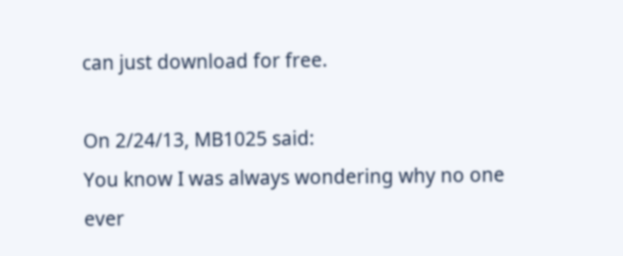can just download for free.

On 2/24/13, MB1025 said:
You know I was always wondering why no one ever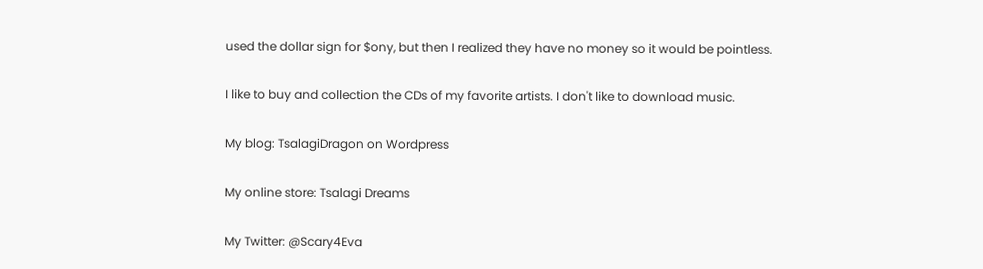used the dollar sign for $ony, but then I realized they have no money so it would be pointless.

I like to buy and collection the CDs of my favorite artists. I don't like to download music.

My blog: TsalagiDragon on Wordpress

My online store: Tsalagi Dreams

My Twitter: @Scary4Eva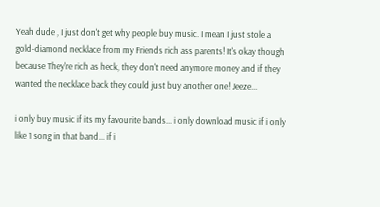Yeah dude , I just don't get why people buy music. I mean I just stole a gold-diamond necklace from my Friends rich ass parents! It's okay though because They're rich as heck, they don't need anymore money and if they wanted the necklace back they could just buy another one! Jeeze...

i only buy music if its my favourite bands... i only download music if i only like 1 song in that band... if i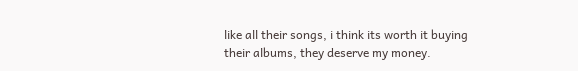like all their songs, i think its worth it buying their albums, they deserve my money.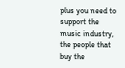plus you need to support the music industry, the people that buy the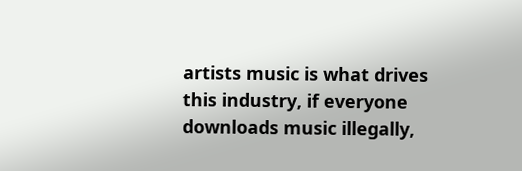artists music is what drives this industry, if everyone downloads music illegally,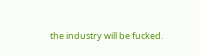the industry will be fucked.